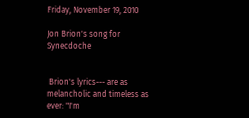Friday, November 19, 2010

Jon Brion's song for Synecdoche


 Brion's lyrics--- are as melancholic and timeless as ever: "I'm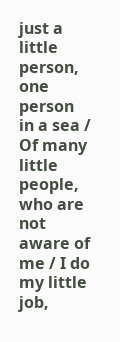just a little person, one person in a sea / Of many little people, who are not aware of me / I do my little job,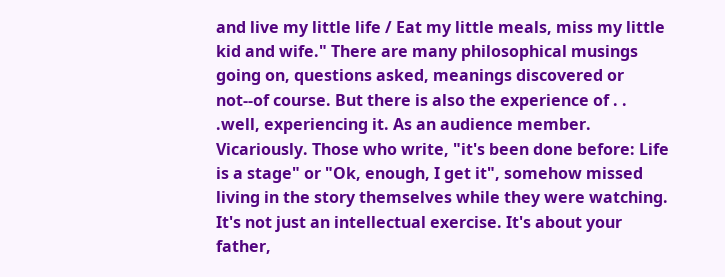and live my little life / Eat my little meals, miss my little kid and wife." There are many philosophical musings going on, questions asked, meanings discovered or not--of course. But there is also the experience of . . .well, experiencing it. As an audience member. Vicariously. Those who write, "it's been done before: Life is a stage" or "Ok, enough, I get it", somehow missed living in the story themselves while they were watching. It's not just an intellectual exercise. It's about your father,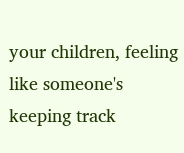your children, feeling like someone's keeping track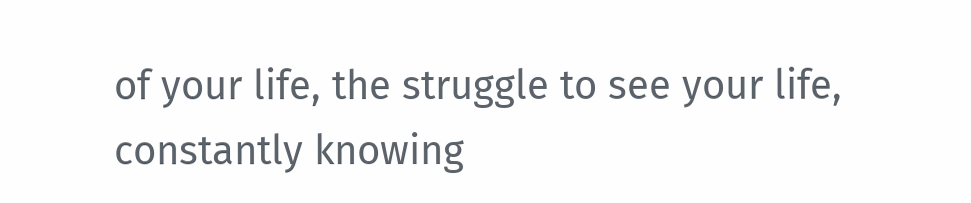of your life, the struggle to see your life, constantly knowing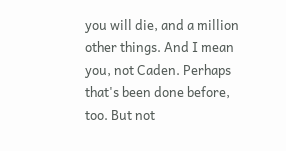you will die, and a million other things. And I mean you, not Caden. Perhaps that's been done before, too. But not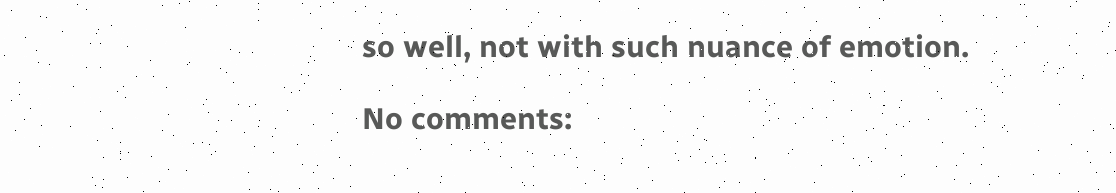so well, not with such nuance of emotion.

No comments: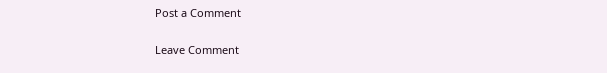Post a Comment

Leave Comment